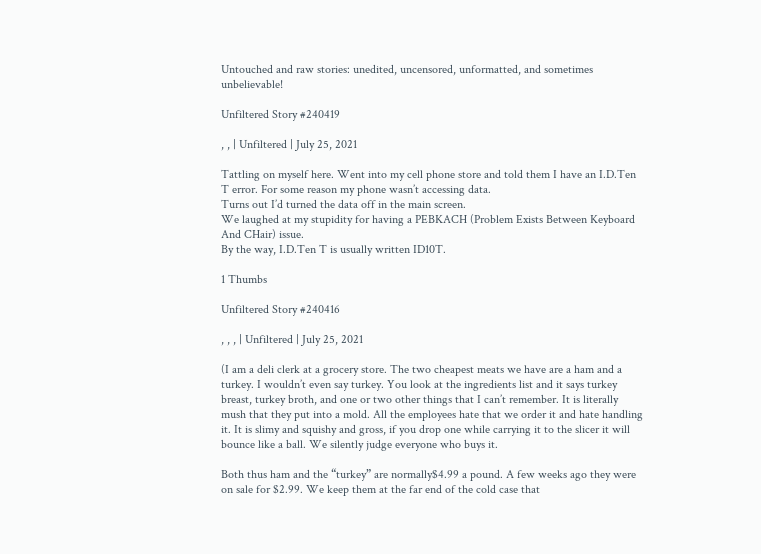Untouched and raw stories: unedited, uncensored, unformatted, and sometimes unbelievable!

Unfiltered Story #240419

, , | Unfiltered | July 25, 2021

Tattling on myself here. Went into my cell phone store and told them I have an I.D.Ten T error. For some reason my phone wasn’t accessing data.
Turns out I’d turned the data off in the main screen.
We laughed at my stupidity for having a PEBKACH (Problem Exists Between Keyboard And CHair) issue.
By the way, I.D.Ten T is usually written ID10T.

1 Thumbs

Unfiltered Story #240416

, , , | Unfiltered | July 25, 2021

(I am a deli clerk at a grocery store. The two cheapest meats we have are a ham and a turkey. I wouldn’t even say turkey. You look at the ingredients list and it says turkey breast, turkey broth, and one or two other things that I can’t remember. It is literally mush that they put into a mold. All the employees hate that we order it and hate handling it. It is slimy and squishy and gross, if you drop one while carrying it to the slicer it will bounce like a ball. We silently judge everyone who buys it.

Both thus ham and the “turkey” are normally$4.99 a pound. A few weeks ago they were on sale for $2.99. We keep them at the far end of the cold case that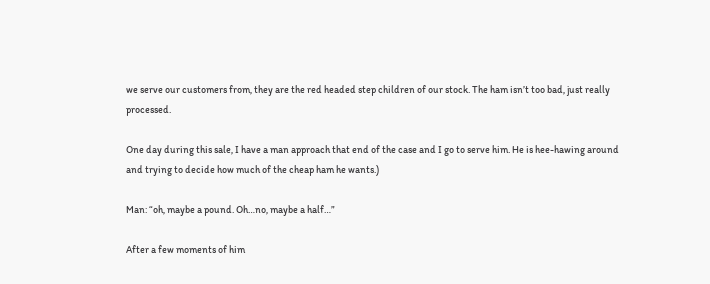we serve our customers from, they are the red headed step children of our stock. The ham isn’t too bad, just really processed.

One day during this sale, I have a man approach that end of the case and I go to serve him. He is hee-hawing around and trying to decide how much of the cheap ham he wants.)

Man: “oh, maybe a pound. Oh…no, maybe a half…”

After a few moments of him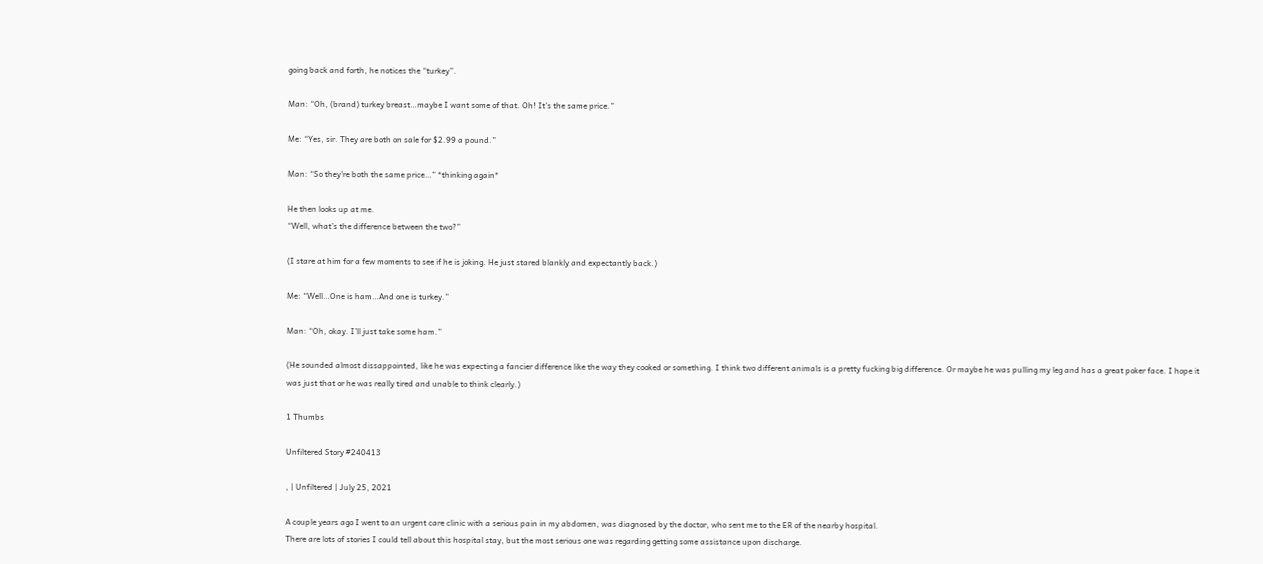going back and forth, he notices the “turkey”.

Man: “Oh, (brand) turkey breast…maybe I want some of that. Oh! It’s the same price.”

Me: “Yes, sir. They are both on sale for $2.99 a pound.”

Man: “So they’re both the same price…” *thinking again*

He then looks up at me.
“Well, what’s the difference between the two?”

(I stare at him for a few moments to see if he is joking. He just stared blankly and expectantly back.)

Me: “Well…One is ham…And one is turkey.”

Man: “Oh, okay. I’ll just take some ham.”

(He sounded almost dissappointed, like he was expecting a fancier difference like the way they cooked or something. I think two different animals is a pretty fucking big difference. Or maybe he was pulling my leg and has a great poker face. I hope it was just that or he was really tired and unable to think clearly.)

1 Thumbs

Unfiltered Story #240413

, | Unfiltered | July 25, 2021

A couple years ago I went to an urgent care clinic with a serious pain in my abdomen, was diagnosed by the doctor, who sent me to the ER of the nearby hospital.
There are lots of stories I could tell about this hospital stay, but the most serious one was regarding getting some assistance upon discharge.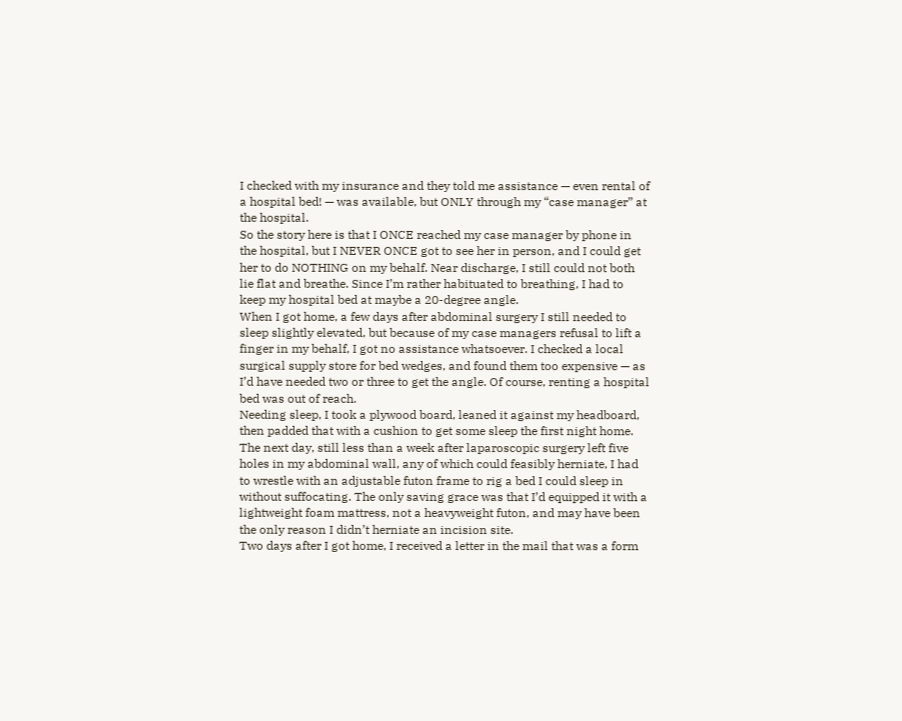I checked with my insurance and they told me assistance — even rental of a hospital bed! — was available, but ONLY through my “case manager” at the hospital.
So the story here is that I ONCE reached my case manager by phone in the hospital, but I NEVER ONCE got to see her in person, and I could get her to do NOTHING on my behalf. Near discharge, I still could not both lie flat and breathe. Since I’m rather habituated to breathing, I had to keep my hospital bed at maybe a 20-degree angle.
When I got home, a few days after abdominal surgery I still needed to sleep slightly elevated, but because of my case managers refusal to lift a finger in my behalf, I got no assistance whatsoever. I checked a local surgical supply store for bed wedges, and found them too expensive — as I’d have needed two or three to get the angle. Of course, renting a hospital bed was out of reach.
Needing sleep, I took a plywood board, leaned it against my headboard, then padded that with a cushion to get some sleep the first night home.
The next day, still less than a week after laparoscopic surgery left five holes in my abdominal wall, any of which could feasibly herniate, I had to wrestle with an adjustable futon frame to rig a bed I could sleep in without suffocating. The only saving grace was that I’d equipped it with a lightweight foam mattress, not a heavyweight futon, and may have been the only reason I didn’t herniate an incision site.
Two days after I got home, I received a letter in the mail that was a form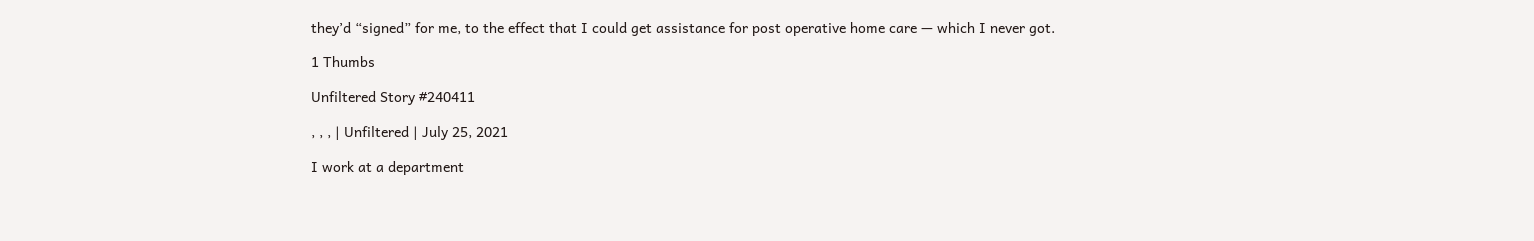they’d “signed” for me, to the effect that I could get assistance for post operative home care — which I never got.

1 Thumbs

Unfiltered Story #240411

, , , | Unfiltered | July 25, 2021

I work at a department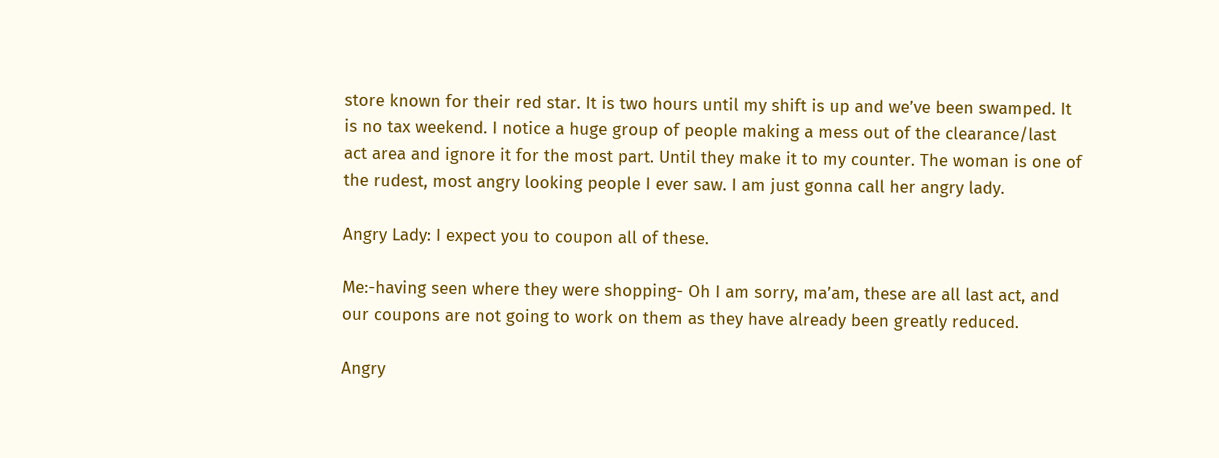store known for their red star. It is two hours until my shift is up and we’ve been swamped. It is no tax weekend. I notice a huge group of people making a mess out of the clearance/last act area and ignore it for the most part. Until they make it to my counter. The woman is one of the rudest, most angry looking people I ever saw. I am just gonna call her angry lady.

Angry Lady: I expect you to coupon all of these.

Me:-having seen where they were shopping- Oh I am sorry, ma’am, these are all last act, and our coupons are not going to work on them as they have already been greatly reduced.

Angry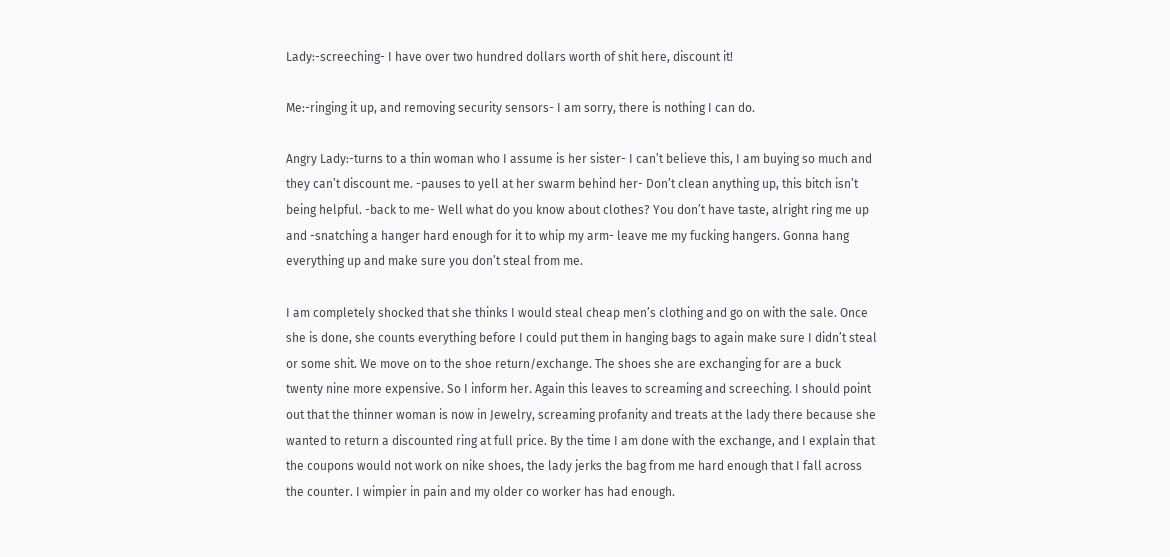Lady:-screeching- I have over two hundred dollars worth of shit here, discount it!

Me:-ringing it up, and removing security sensors- I am sorry, there is nothing I can do.

Angry Lady:-turns to a thin woman who I assume is her sister- I can’t believe this, I am buying so much and they can’t discount me. -pauses to yell at her swarm behind her- Don’t clean anything up, this bitch isn’t being helpful. -back to me- Well what do you know about clothes? You don’t have taste, alright ring me up and -snatching a hanger hard enough for it to whip my arm- leave me my fucking hangers. Gonna hang everything up and make sure you don’t steal from me.

I am completely shocked that she thinks I would steal cheap men’s clothing and go on with the sale. Once she is done, she counts everything before I could put them in hanging bags to again make sure I didn’t steal or some shit. We move on to the shoe return/exchange. The shoes she are exchanging for are a buck twenty nine more expensive. So I inform her. Again this leaves to screaming and screeching. I should point out that the thinner woman is now in Jewelry, screaming profanity and treats at the lady there because she wanted to return a discounted ring at full price. By the time I am done with the exchange, and I explain that the coupons would not work on nike shoes, the lady jerks the bag from me hard enough that I fall across the counter. I wimpier in pain and my older co worker has had enough.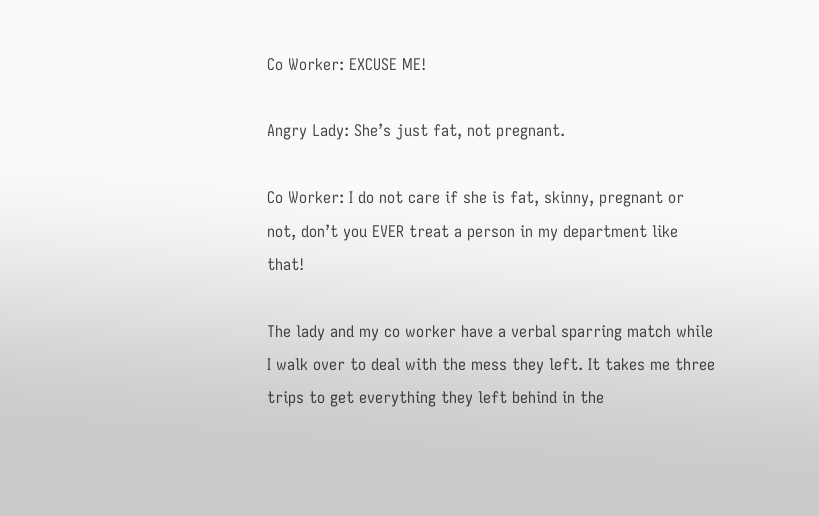Co Worker: EXCUSE ME!

Angry Lady: She’s just fat, not pregnant.

Co Worker: I do not care if she is fat, skinny, pregnant or not, don’t you EVER treat a person in my department like that!

The lady and my co worker have a verbal sparring match while I walk over to deal with the mess they left. It takes me three trips to get everything they left behind in the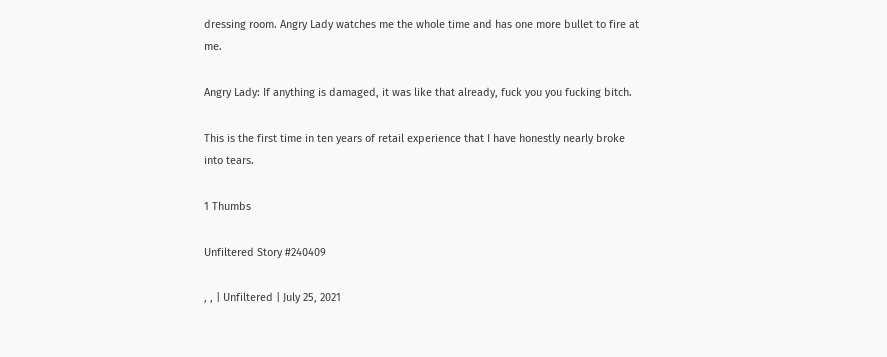dressing room. Angry Lady watches me the whole time and has one more bullet to fire at me.

Angry Lady: If anything is damaged, it was like that already, fuck you you fucking bitch.

This is the first time in ten years of retail experience that I have honestly nearly broke into tears.

1 Thumbs

Unfiltered Story #240409

, , | Unfiltered | July 25, 2021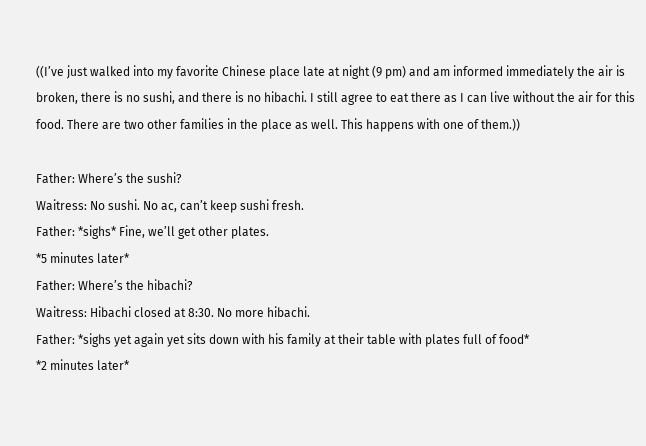((I’ve just walked into my favorite Chinese place late at night (9 pm) and am informed immediately the air is broken, there is no sushi, and there is no hibachi. I still agree to eat there as I can live without the air for this food. There are two other families in the place as well. This happens with one of them.))

Father: Where’s the sushi?
Waitress: No sushi. No ac, can’t keep sushi fresh.
Father: *sighs* Fine, we’ll get other plates.
*5 minutes later*
Father: Where’s the hibachi?
Waitress: Hibachi closed at 8:30. No more hibachi.
Father: *sighs yet again yet sits down with his family at their table with plates full of food*
*2 minutes later*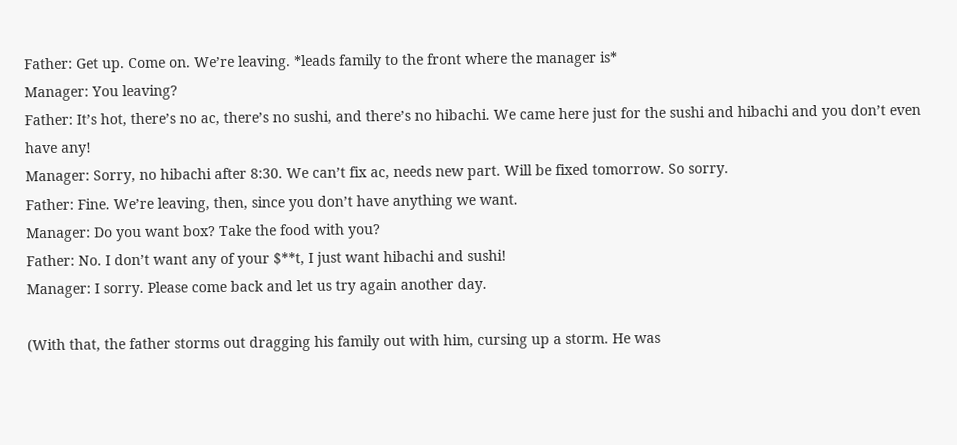Father: Get up. Come on. We’re leaving. *leads family to the front where the manager is*
Manager: You leaving?
Father: It’s hot, there’s no ac, there’s no sushi, and there’s no hibachi. We came here just for the sushi and hibachi and you don’t even have any!
Manager: Sorry, no hibachi after 8:30. We can’t fix ac, needs new part. Will be fixed tomorrow. So sorry.
Father: Fine. We’re leaving, then, since you don’t have anything we want.
Manager: Do you want box? Take the food with you?
Father: No. I don’t want any of your $**t, I just want hibachi and sushi!
Manager: I sorry. Please come back and let us try again another day.

(With that, the father storms out dragging his family out with him, cursing up a storm. He was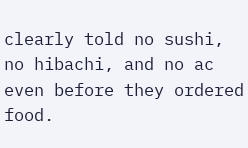clearly told no sushi, no hibachi, and no ac even before they ordered food.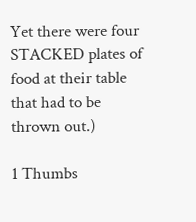Yet there were four STACKED plates of food at their table that had to be thrown out.)

1 Thumbs